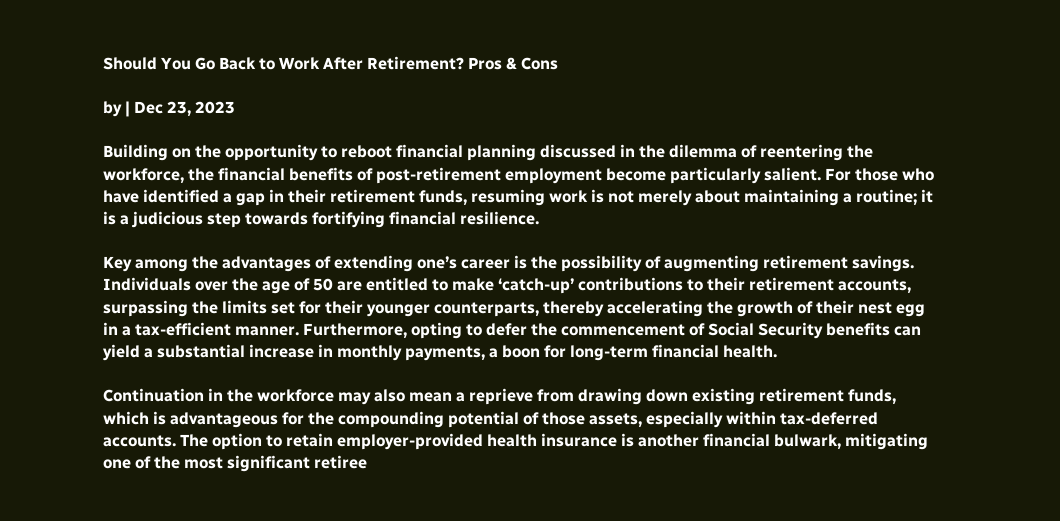Should You Go Back to Work After Retirement? Pros & Cons

by | Dec 23, 2023

Building on the opportunity to reboot financial planning discussed in the dilemma of reentering the workforce, the financial benefits of post-retirement employment become particularly salient. For those who have identified a gap in their retirement funds, resuming work is not merely about maintaining a routine; it is a judicious step towards fortifying financial resilience.

Key among the advantages of extending one’s career is the possibility of augmenting retirement savings. Individuals over the age of 50 are entitled to make ‘catch-up’ contributions to their retirement accounts, surpassing the limits set for their younger counterparts, thereby accelerating the growth of their nest egg in a tax-efficient manner. Furthermore, opting to defer the commencement of Social Security benefits can yield a substantial increase in monthly payments, a boon for long-term financial health.

Continuation in the workforce may also mean a reprieve from drawing down existing retirement funds, which is advantageous for the compounding potential of those assets, especially within tax-deferred accounts. The option to retain employer-provided health insurance is another financial bulwark, mitigating one of the most significant retiree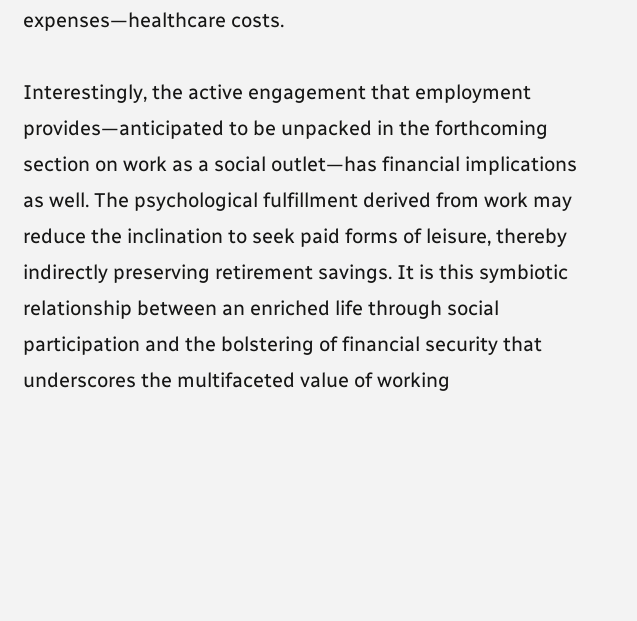expenses—healthcare costs.

Interestingly, the active engagement that employment provides—anticipated to be unpacked in the forthcoming section on work as a social outlet—has financial implications as well. The psychological fulfillment derived from work may reduce the inclination to seek paid forms of leisure, thereby indirectly preserving retirement savings. It is this symbiotic relationship between an enriched life through social participation and the bolstering of financial security that underscores the multifaceted value of working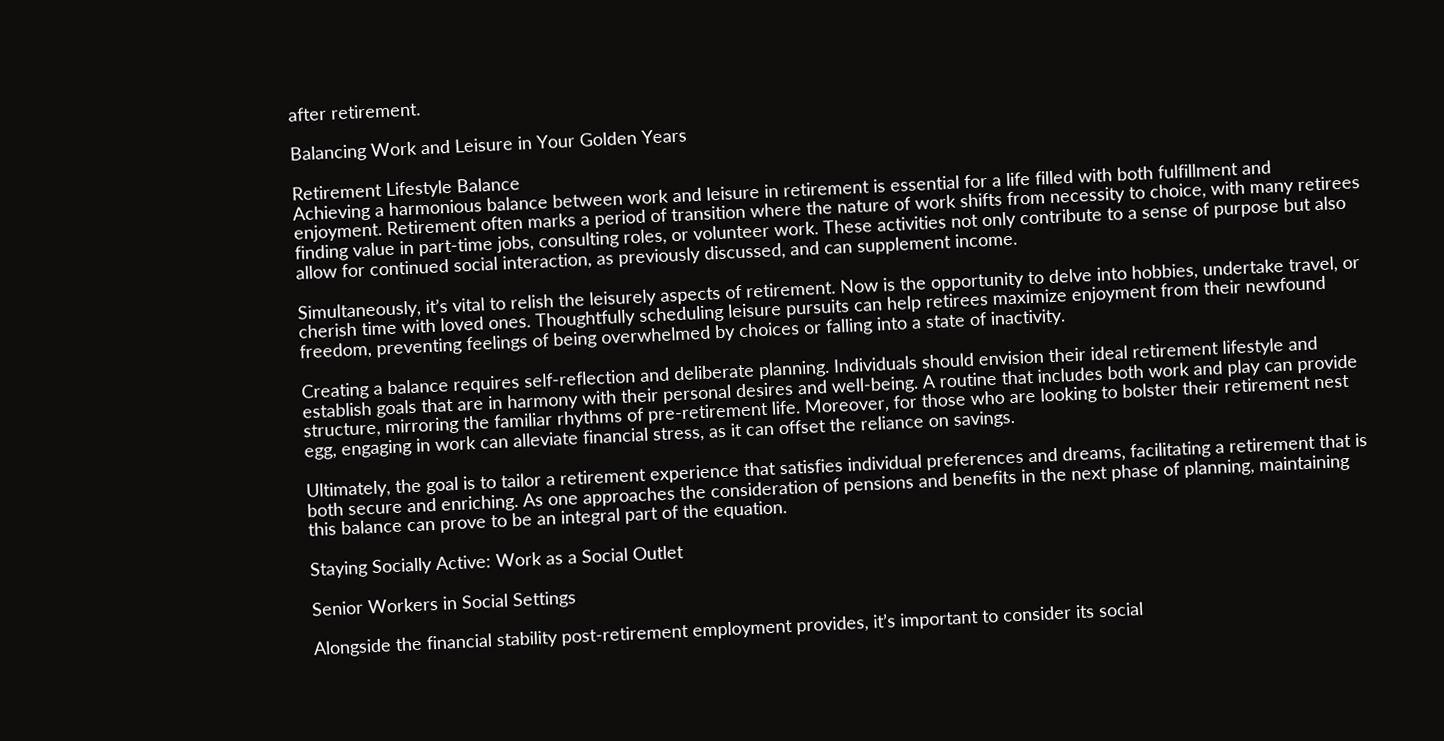after retirement.

Balancing Work and Leisure in Your Golden Years

Retirement Lifestyle Balance
Achieving a harmonious balance between work and leisure in retirement is essential for a life filled with both fulfillment and enjoyment. Retirement often marks a period of transition where the nature of work shifts from necessity to choice, with many retirees finding value in part-time jobs, consulting roles, or volunteer work. These activities not only contribute to a sense of purpose but also allow for continued social interaction, as previously discussed, and can supplement income.

Simultaneously, it’s vital to relish the leisurely aspects of retirement. Now is the opportunity to delve into hobbies, undertake travel, or cherish time with loved ones. Thoughtfully scheduling leisure pursuits can help retirees maximize enjoyment from their newfound freedom, preventing feelings of being overwhelmed by choices or falling into a state of inactivity.

Creating a balance requires self-reflection and deliberate planning. Individuals should envision their ideal retirement lifestyle and establish goals that are in harmony with their personal desires and well-being. A routine that includes both work and play can provide structure, mirroring the familiar rhythms of pre-retirement life. Moreover, for those who are looking to bolster their retirement nest egg, engaging in work can alleviate financial stress, as it can offset the reliance on savings.

Ultimately, the goal is to tailor a retirement experience that satisfies individual preferences and dreams, facilitating a retirement that is both secure and enriching. As one approaches the consideration of pensions and benefits in the next phase of planning, maintaining this balance can prove to be an integral part of the equation.

Staying Socially Active: Work as a Social Outlet

Senior Workers in Social Settings

Alongside the financial stability post-retirement employment provides, it’s important to consider its social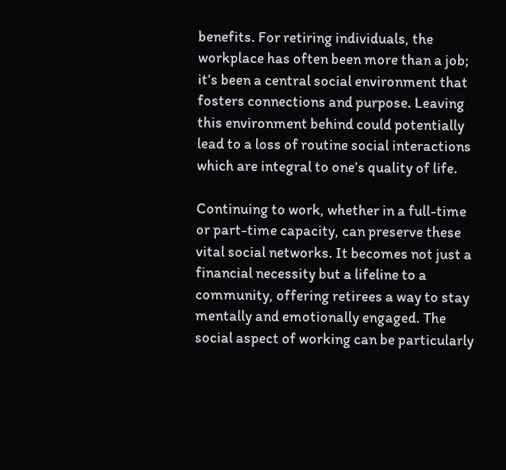benefits. For retiring individuals, the workplace has often been more than a job; it’s been a central social environment that fosters connections and purpose. Leaving this environment behind could potentially lead to a loss of routine social interactions which are integral to one’s quality of life.

Continuing to work, whether in a full-time or part-time capacity, can preserve these vital social networks. It becomes not just a financial necessity but a lifeline to a community, offering retirees a way to stay mentally and emotionally engaged. The social aspect of working can be particularly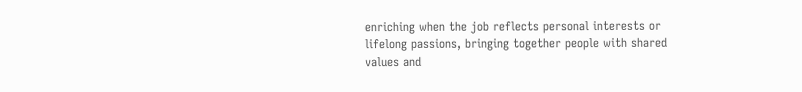enriching when the job reflects personal interests or lifelong passions, bringing together people with shared values and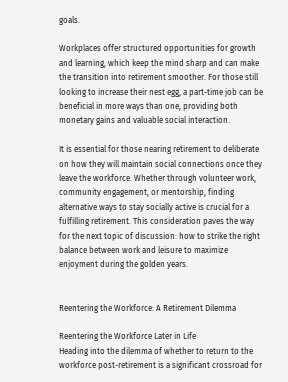goals.

Workplaces offer structured opportunities for growth and learning, which keep the mind sharp and can make the transition into retirement smoother. For those still looking to increase their nest egg, a part-time job can be beneficial in more ways than one, providing both monetary gains and valuable social interaction.

It is essential for those nearing retirement to deliberate on how they will maintain social connections once they leave the workforce. Whether through volunteer work, community engagement, or mentorship, finding alternative ways to stay socially active is crucial for a fulfilling retirement. This consideration paves the way for the next topic of discussion: how to strike the right balance between work and leisure to maximize enjoyment during the golden years.


Reentering the Workforce: A Retirement Dilemma

Reentering the Workforce Later in Life
Heading into the dilemma of whether to return to the workforce post-retirement is a significant crossroad for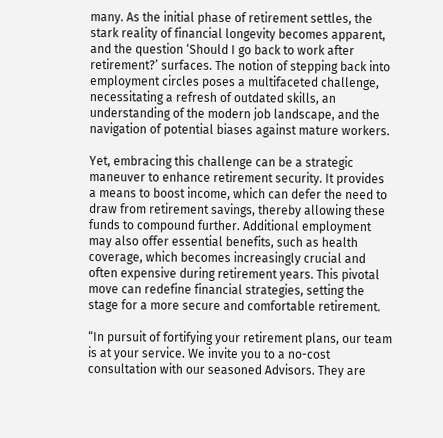many. As the initial phase of retirement settles, the stark reality of financial longevity becomes apparent, and the question ‘Should I go back to work after retirement?’ surfaces. The notion of stepping back into employment circles poses a multifaceted challenge, necessitating a refresh of outdated skills, an understanding of the modern job landscape, and the navigation of potential biases against mature workers.

Yet, embracing this challenge can be a strategic maneuver to enhance retirement security. It provides a means to boost income, which can defer the need to draw from retirement savings, thereby allowing these funds to compound further. Additional employment may also offer essential benefits, such as health coverage, which becomes increasingly crucial and often expensive during retirement years. This pivotal move can redefine financial strategies, setting the stage for a more secure and comfortable retirement.

“In pursuit of fortifying your retirement plans, our team is at your service. We invite you to a no-cost consultation with our seasoned Advisors. They are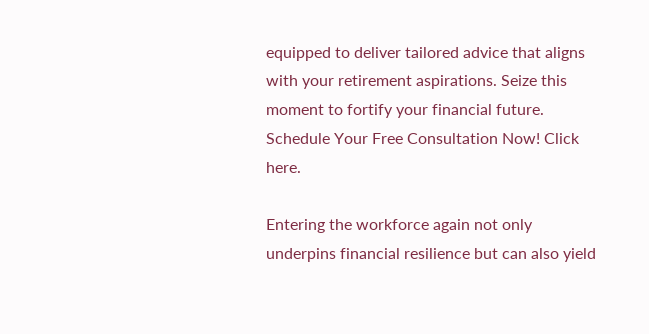equipped to deliver tailored advice that aligns with your retirement aspirations. Seize this moment to fortify your financial future. Schedule Your Free Consultation Now! Click here.

Entering the workforce again not only underpins financial resilience but can also yield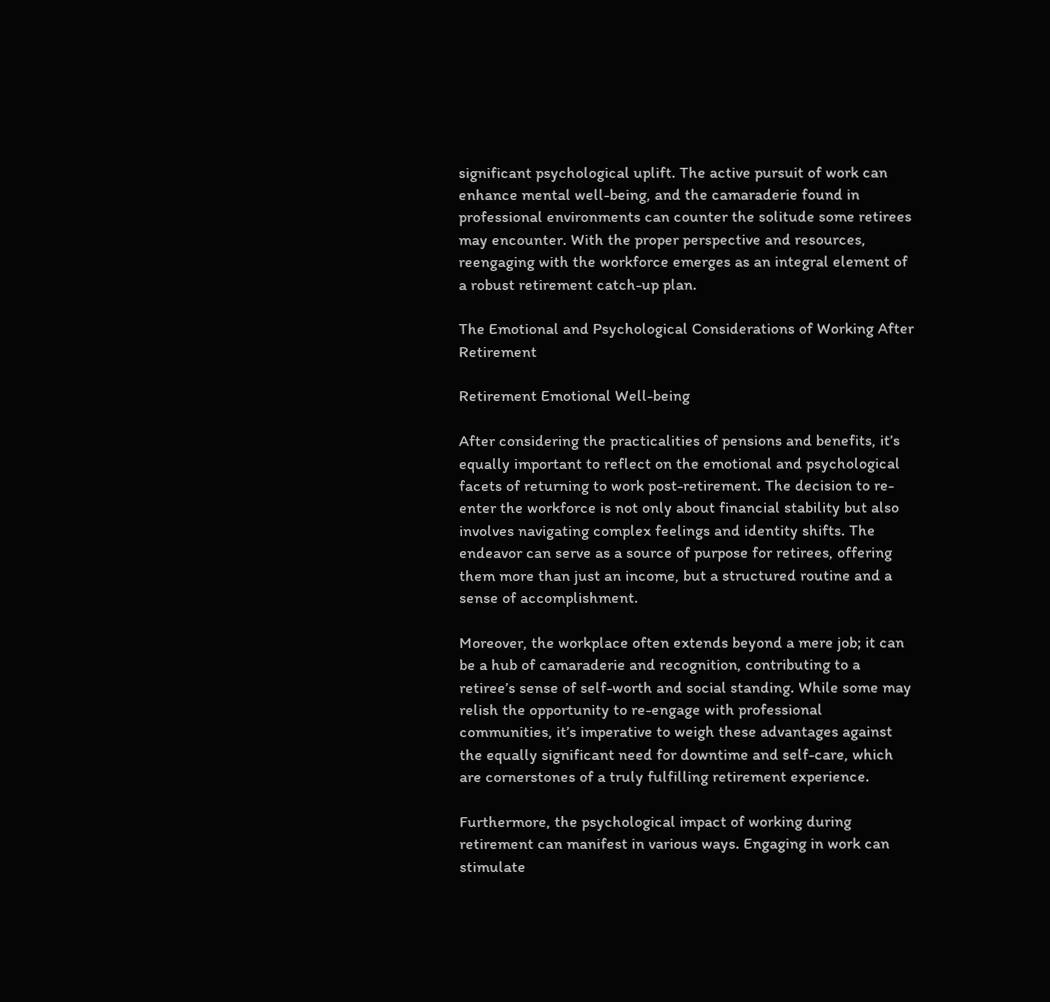significant psychological uplift. The active pursuit of work can enhance mental well-being, and the camaraderie found in professional environments can counter the solitude some retirees may encounter. With the proper perspective and resources, reengaging with the workforce emerges as an integral element of a robust retirement catch-up plan.

The Emotional and Psychological Considerations of Working After Retirement

Retirement Emotional Well-being

After considering the practicalities of pensions and benefits, it’s equally important to reflect on the emotional and psychological facets of returning to work post-retirement. The decision to re-enter the workforce is not only about financial stability but also involves navigating complex feelings and identity shifts. The endeavor can serve as a source of purpose for retirees, offering them more than just an income, but a structured routine and a sense of accomplishment.

Moreover, the workplace often extends beyond a mere job; it can be a hub of camaraderie and recognition, contributing to a retiree’s sense of self-worth and social standing. While some may relish the opportunity to re-engage with professional communities, it’s imperative to weigh these advantages against the equally significant need for downtime and self-care, which are cornerstones of a truly fulfilling retirement experience.

Furthermore, the psychological impact of working during retirement can manifest in various ways. Engaging in work can stimulate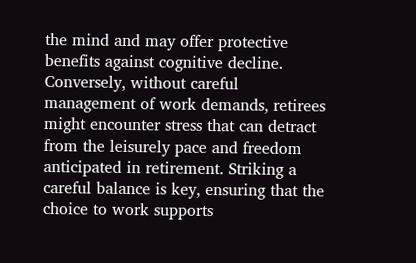the mind and may offer protective benefits against cognitive decline. Conversely, without careful management of work demands, retirees might encounter stress that can detract from the leisurely pace and freedom anticipated in retirement. Striking a careful balance is key, ensuring that the choice to work supports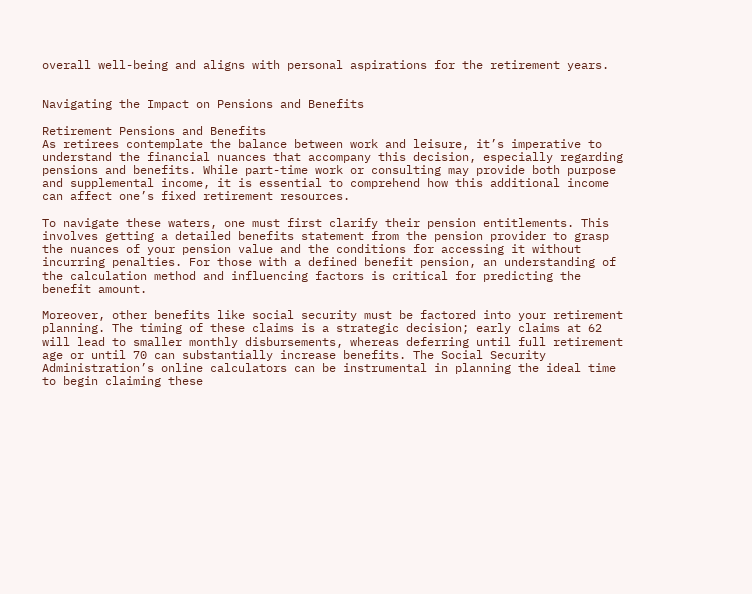overall well-being and aligns with personal aspirations for the retirement years.


Navigating the Impact on Pensions and Benefits

Retirement Pensions and Benefits
As retirees contemplate the balance between work and leisure, it’s imperative to understand the financial nuances that accompany this decision, especially regarding pensions and benefits. While part-time work or consulting may provide both purpose and supplemental income, it is essential to comprehend how this additional income can affect one’s fixed retirement resources.

To navigate these waters, one must first clarify their pension entitlements. This involves getting a detailed benefits statement from the pension provider to grasp the nuances of your pension value and the conditions for accessing it without incurring penalties. For those with a defined benefit pension, an understanding of the calculation method and influencing factors is critical for predicting the benefit amount.

Moreover, other benefits like social security must be factored into your retirement planning. The timing of these claims is a strategic decision; early claims at 62 will lead to smaller monthly disbursements, whereas deferring until full retirement age or until 70 can substantially increase benefits. The Social Security Administration’s online calculators can be instrumental in planning the ideal time to begin claiming these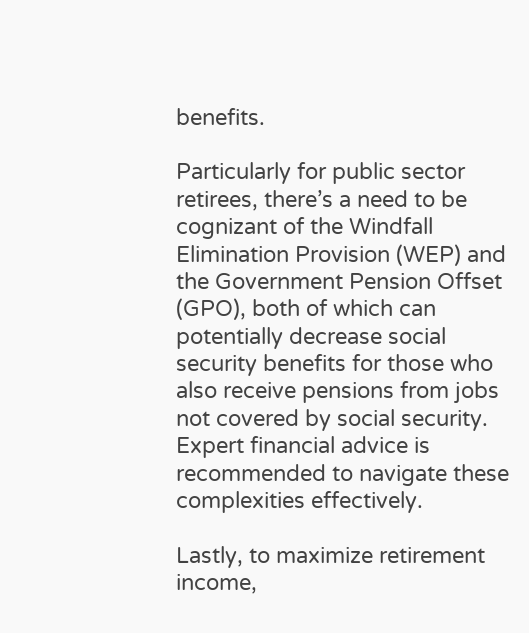benefits.

Particularly for public sector retirees, there’s a need to be cognizant of the Windfall Elimination Provision (WEP) and the Government Pension Offset (GPO), both of which can potentially decrease social security benefits for those who also receive pensions from jobs not covered by social security. Expert financial advice is recommended to navigate these complexities effectively.

Lastly, to maximize retirement income,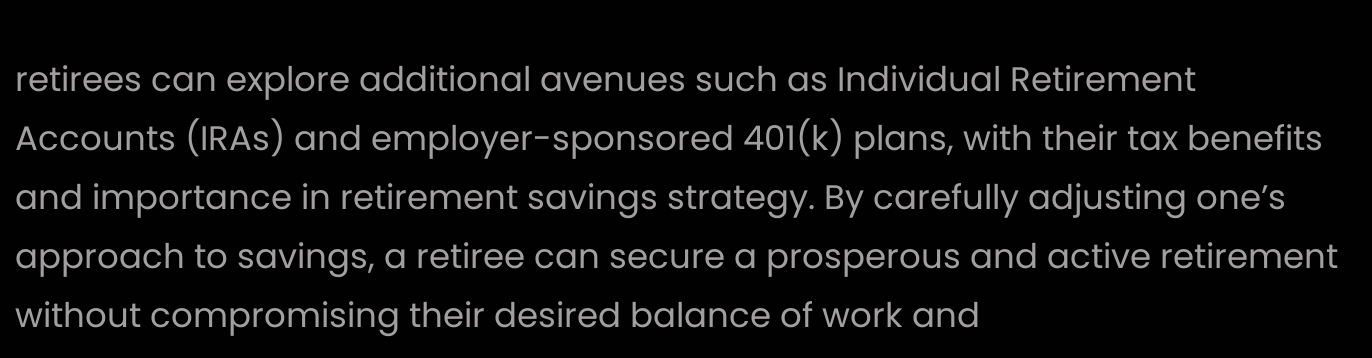retirees can explore additional avenues such as Individual Retirement Accounts (IRAs) and employer-sponsored 401(k) plans, with their tax benefits and importance in retirement savings strategy. By carefully adjusting one’s approach to savings, a retiree can secure a prosperous and active retirement without compromising their desired balance of work and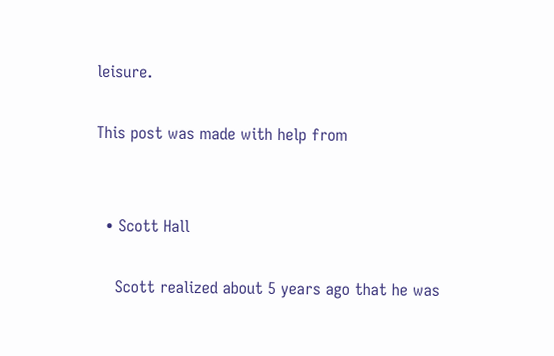leisure.

This post was made with help from


  • Scott Hall

    Scott realized about 5 years ago that he was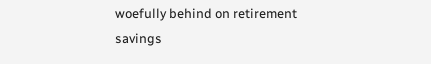woefully behind on retirement savings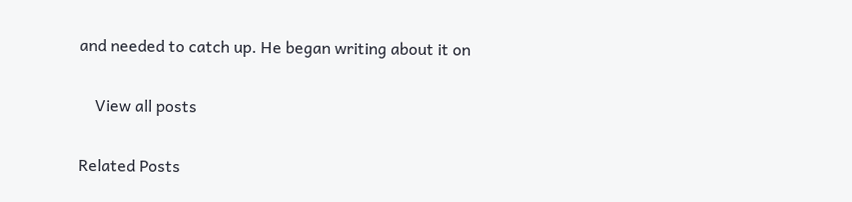and needed to catch up. He began writing about it on

    View all posts

Related Posts